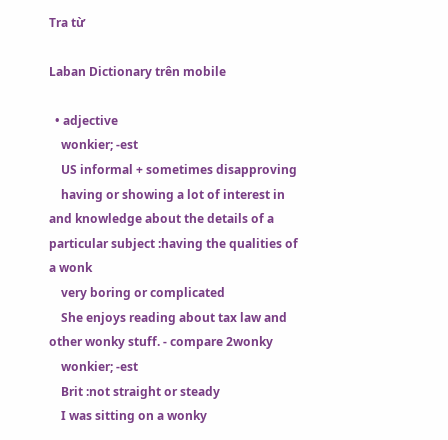Tra từ

Laban Dictionary trên mobile

  • adjective
    wonkier; -est
    US informal + sometimes disapproving
    having or showing a lot of interest in and knowledge about the details of a particular subject :having the qualities of a wonk
    very boring or complicated
    She enjoys reading about tax law and other wonky stuff. - compare 2wonky
    wonkier; -est
    Brit :not straight or steady
    I was sitting on a wonky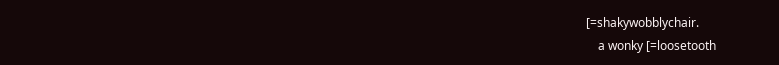[=shakywobblychair.
    a wonky [=loosetooth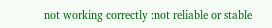not working correctly :not reliable or stable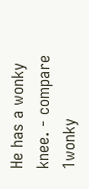He has a wonky knee. - compare 1wonky